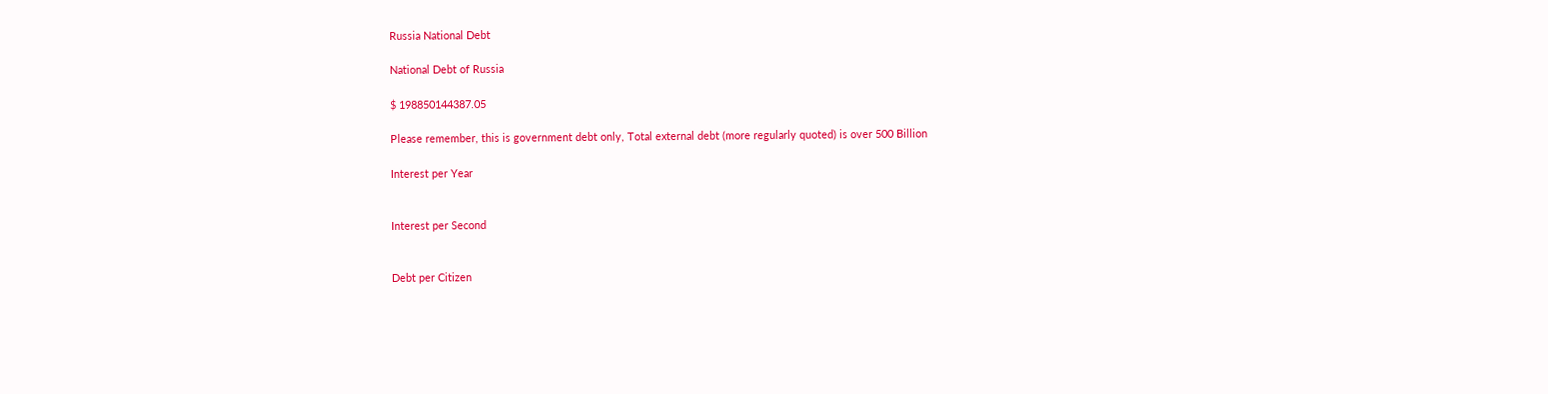Russia National Debt

National Debt of Russia

$ 198850144387.05

Please remember, this is government debt only, Total external debt (more regularly quoted) is over 500 Billion

Interest per Year


Interest per Second


Debt per Citizen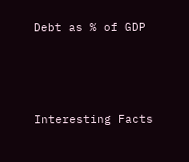Debt as % of GDP






Interesting Facts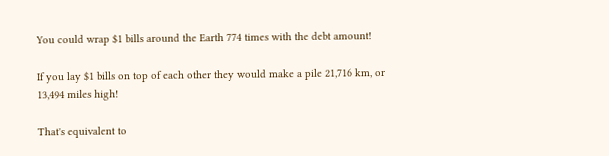You could wrap $1 bills around the Earth 774 times with the debt amount!

If you lay $1 bills on top of each other they would make a pile 21,716 km, or 13,494 miles high!

That's equivalent to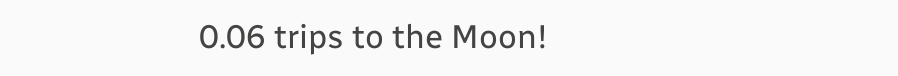0.06 trips to the Moon!